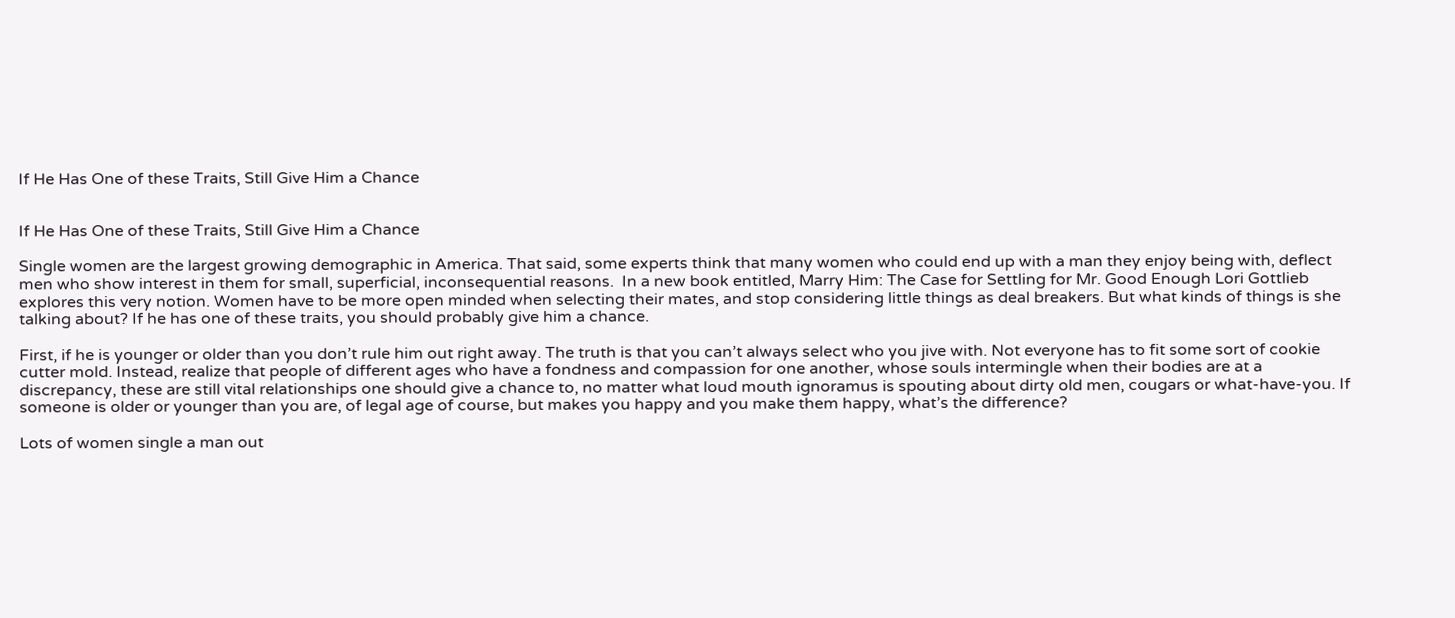If He Has One of these Traits, Still Give Him a Chance


If He Has One of these Traits, Still Give Him a Chance

Single women are the largest growing demographic in America. That said, some experts think that many women who could end up with a man they enjoy being with, deflect men who show interest in them for small, superficial, inconsequential reasons.  In a new book entitled, Marry Him: The Case for Settling for Mr. Good Enough Lori Gottlieb explores this very notion. Women have to be more open minded when selecting their mates, and stop considering little things as deal breakers. But what kinds of things is she talking about? If he has one of these traits, you should probably give him a chance.

First, if he is younger or older than you don’t rule him out right away. The truth is that you can’t always select who you jive with. Not everyone has to fit some sort of cookie cutter mold. Instead, realize that people of different ages who have a fondness and compassion for one another, whose souls intermingle when their bodies are at a discrepancy, these are still vital relationships one should give a chance to, no matter what loud mouth ignoramus is spouting about dirty old men, cougars or what-have-you. If someone is older or younger than you are, of legal age of course, but makes you happy and you make them happy, what’s the difference?

Lots of women single a man out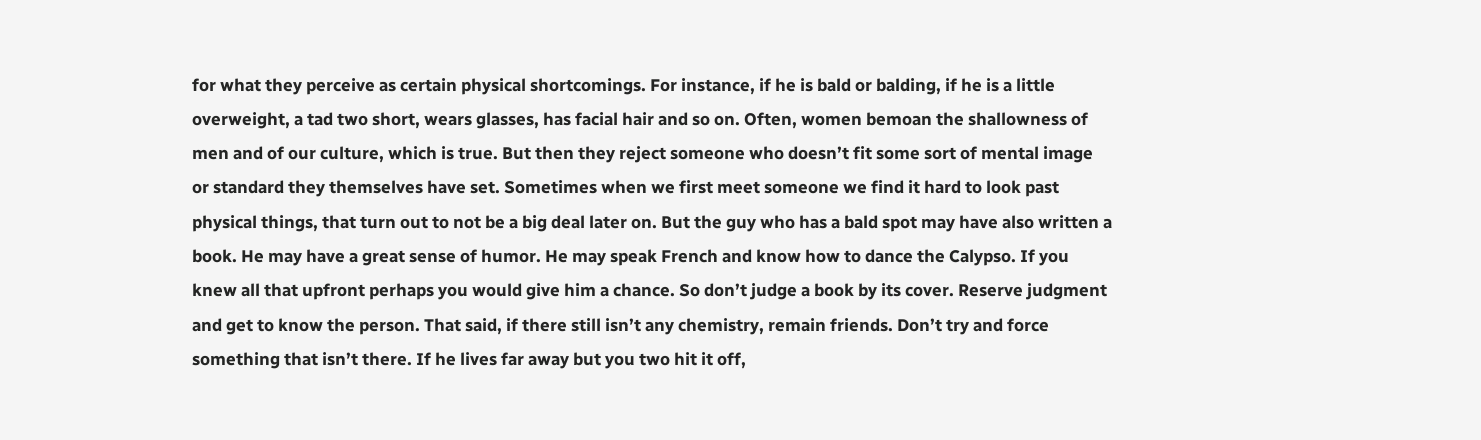for what they perceive as certain physical shortcomings. For instance, if he is bald or balding, if he is a little overweight, a tad two short, wears glasses, has facial hair and so on. Often, women bemoan the shallowness of men and of our culture, which is true. But then they reject someone who doesn’t fit some sort of mental image or standard they themselves have set. Sometimes when we first meet someone we find it hard to look past physical things, that turn out to not be a big deal later on. But the guy who has a bald spot may have also written a book. He may have a great sense of humor. He may speak French and know how to dance the Calypso. If you knew all that upfront perhaps you would give him a chance. So don’t judge a book by its cover. Reserve judgment and get to know the person. That said, if there still isn’t any chemistry, remain friends. Don’t try and force something that isn’t there. If he lives far away but you two hit it off,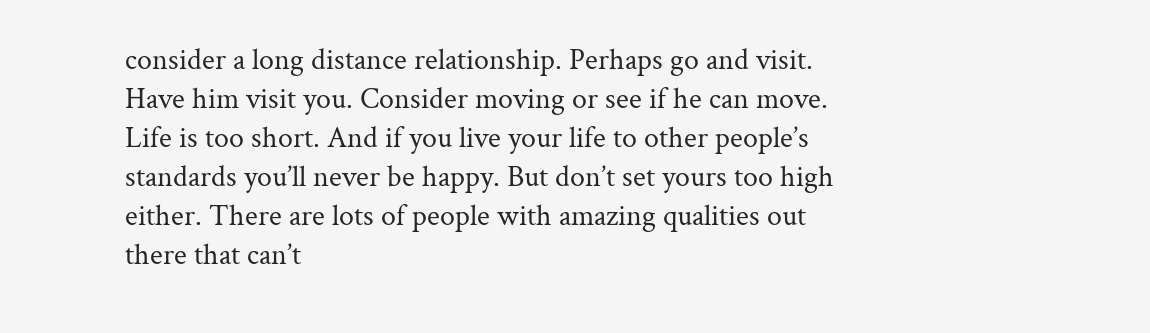consider a long distance relationship. Perhaps go and visit. Have him visit you. Consider moving or see if he can move.  Life is too short. And if you live your life to other people’s standards you’ll never be happy. But don’t set yours too high either. There are lots of people with amazing qualities out there that can’t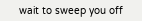wait to sweep you off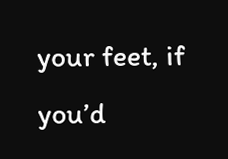your feet, if you’d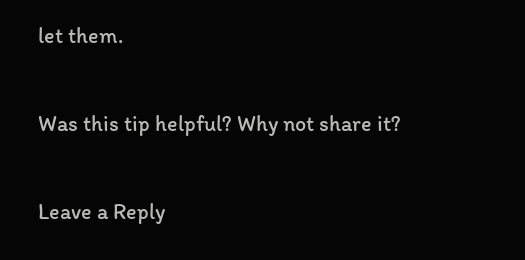let them.

Was this tip helpful? Why not share it?

Leave a Reply